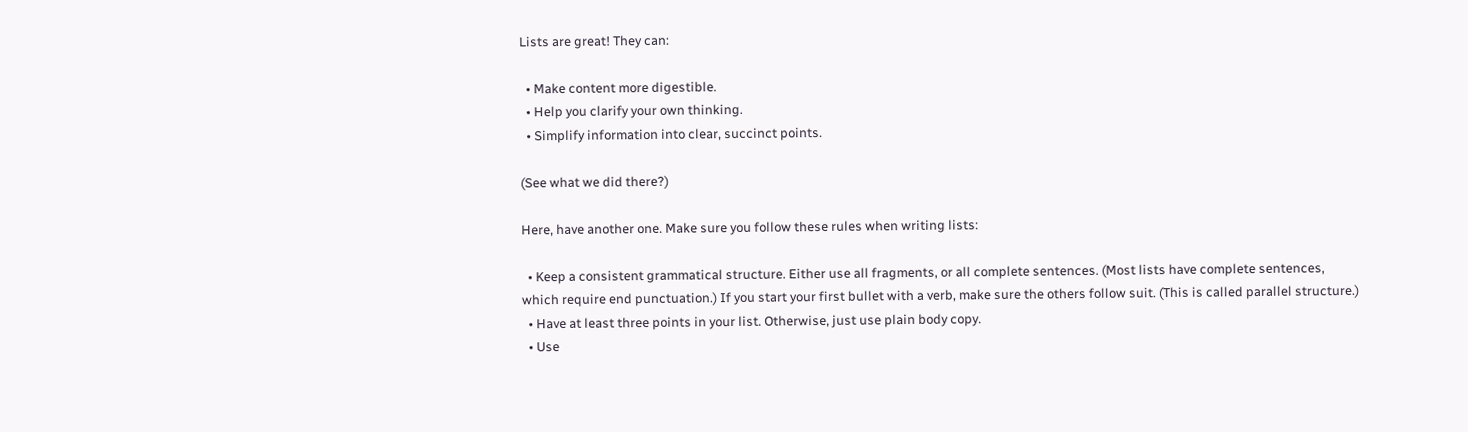Lists are great! They can:

  • Make content more digestible.
  • Help you clarify your own thinking.
  • Simplify information into clear, succinct points.

(See what we did there?)

Here, have another one. Make sure you follow these rules when writing lists:

  • Keep a consistent grammatical structure. Either use all fragments, or all complete sentences. (Most lists have complete sentences, which require end punctuation.) If you start your first bullet with a verb, make sure the others follow suit. (This is called parallel structure.)
  • Have at least three points in your list. Otherwise, just use plain body copy.
  • Use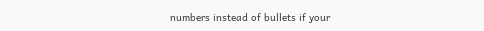numbers instead of bullets if your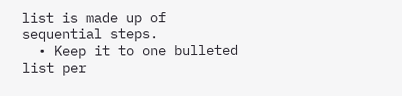list is made up of sequential steps.
  • Keep it to one bulleted list per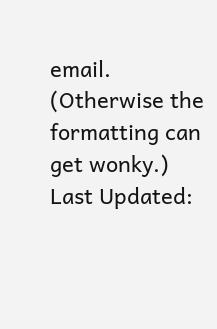email. (Otherwise the formatting can get wonky.)
Last Updated: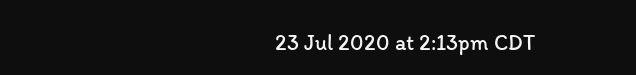23 Jul 2020 at 2:13pm CDT